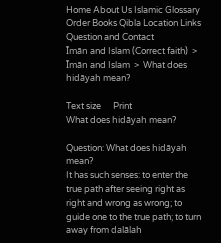Home About Us Islamic Glossary Order Books Qibla Location Links Question and Contact
Īmān and Islam (Correct faith)  >  Īmān and Islam  >  What does hidāyah mean?

Text size      Print
What does hidāyah mean?

Question: What does hidāyah mean?
It has such senses: to enter the true path after seeing right as right and wrong as wrong; to guide one to the true path; to turn away from dalālah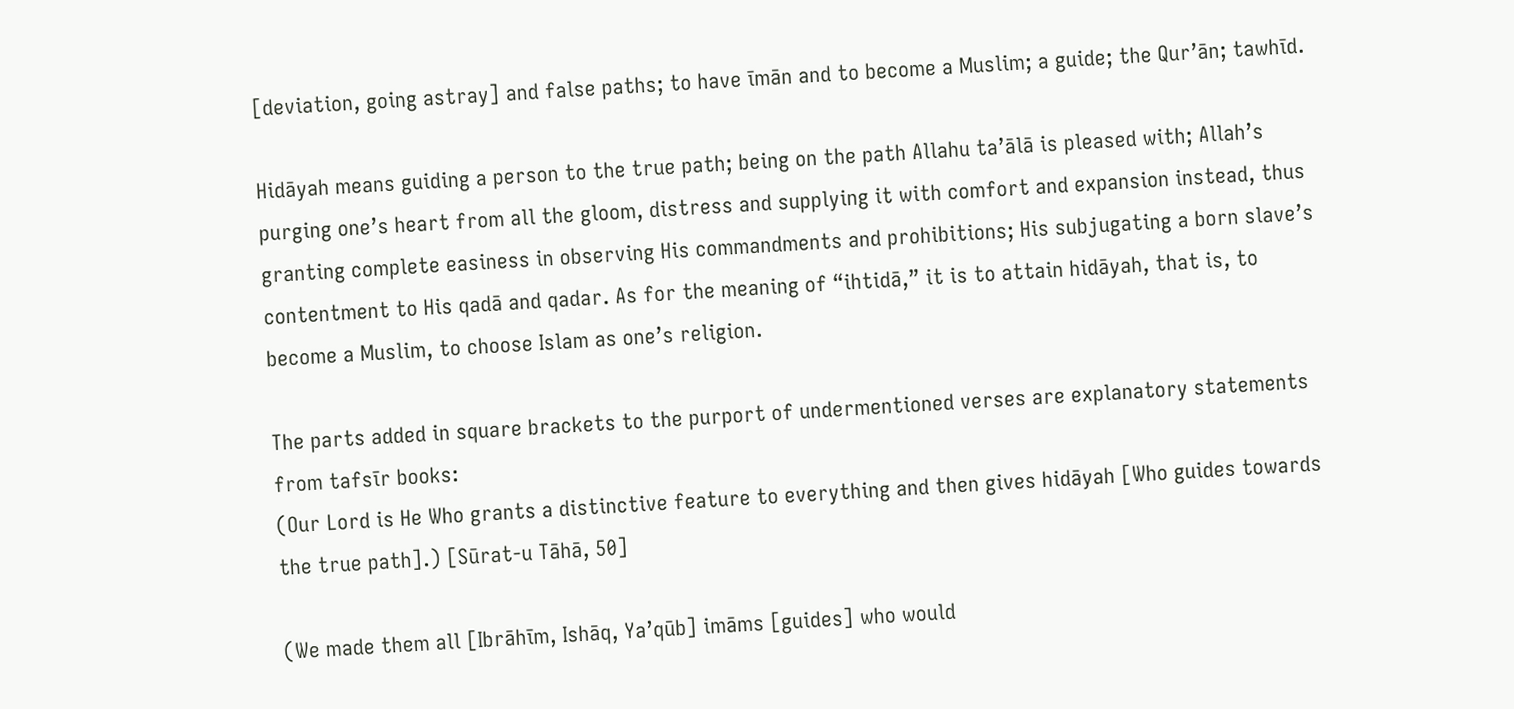[deviation, going astray] and false paths; to have īmān and to become a Muslim; a guide; the Qur’ān; tawhīd.

Hidāyah means guiding a person to the true path; being on the path Allahu ta’ālā is pleased with; Allah’s purging one’s heart from all the gloom, distress and supplying it with comfort and expansion instead, thus granting complete easiness in observing His commandments and prohibitions; His subjugating a born slave’s contentment to His qadā and qadar. As for the meaning of “ihtidā,” it is to attain hidāyah, that is, to become a Muslim, to choose Islam as one’s religion.

The parts added in square brackets to the purport of undermentioned verses are explanatory statements from tafsīr books:
(Our Lord is He Who grants a distinctive feature to everything and then gives hidāyah [Who guides towards the true path].) [Sūrat-u Tāhā, 50]

(We made them all [Ibrāhīm, Ishāq, Ya’qūb] imāms [guides] who would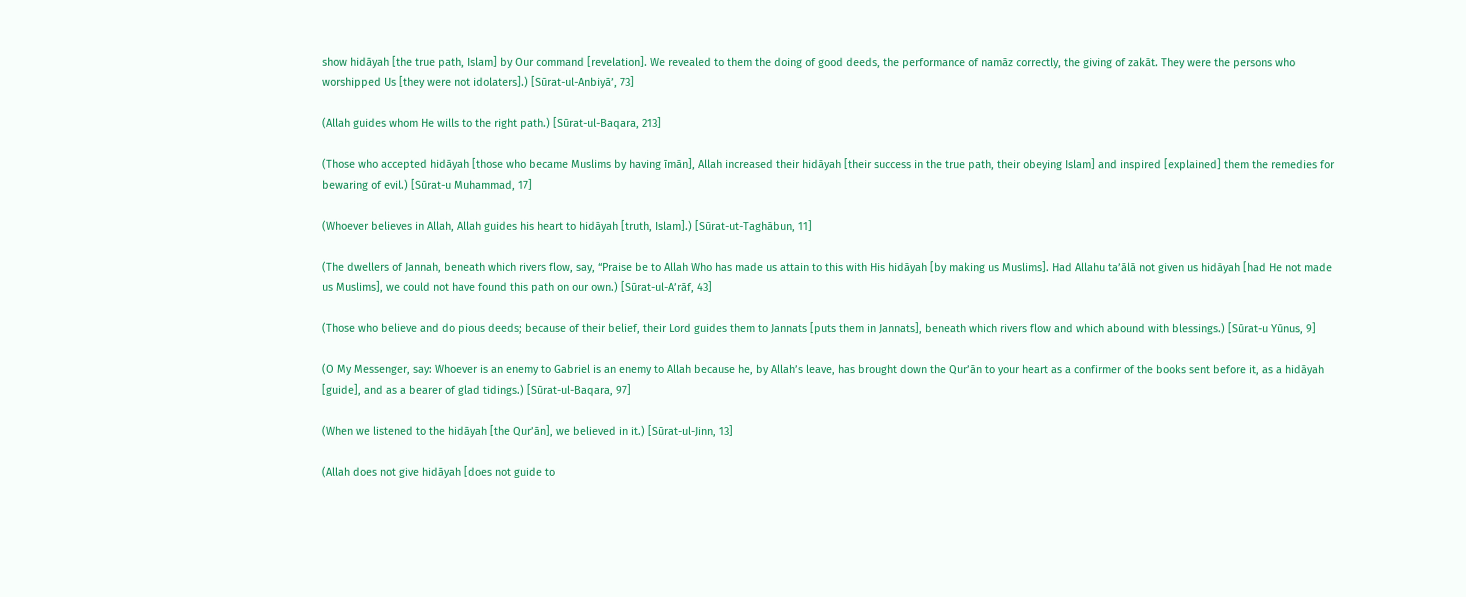show hidāyah [the true path, Islam] by Our command [revelation]. We revealed to them the doing of good deeds, the performance of namāz correctly, the giving of zakāt. They were the persons who worshipped Us [they were not idolaters].) [Sūrat-ul-Anbiyā’, 73]

(Allah guides whom He wills to the right path.) [Sūrat-ul-Baqara, 213]

(Those who accepted hidāyah [those who became Muslims by having īmān], Allah increased their hidāyah [their success in the true path, their obeying Islam] and inspired [explained] them the remedies for bewaring of evil.) [Sūrat-u Muhammad, 17]

(Whoever believes in Allah, Allah guides his heart to hidāyah [truth, Islam].) [Sūrat-ut-Taghābun, 11]

(The dwellers of Jannah, beneath which rivers flow, say, “Praise be to Allah Who has made us attain to this with His hidāyah [by making us Muslims]. Had Allahu ta’ālā not given us hidāyah [had He not made us Muslims], we could not have found this path on our own.) [Sūrat-ul-A’rāf, 43]

(Those who believe and do pious deeds; because of their belief, their Lord guides them to Jannats [puts them in Jannats], beneath which rivers flow and which abound with blessings.) [Sūrat-u Yūnus, 9]

(O My Messenger, say: Whoever is an enemy to Gabriel is an enemy to Allah because he, by Allah’s leave, has brought down the Qur’ān to your heart as a confirmer of the books sent before it, as a hidāyah [guide], and as a bearer of glad tidings.) [Sūrat-ul-Baqara, 97]

(When we listened to the hidāyah [the Qur’ān], we believed in it.) [Sūrat-ul-Jinn, 13]

(Allah does not give hidāyah [does not guide to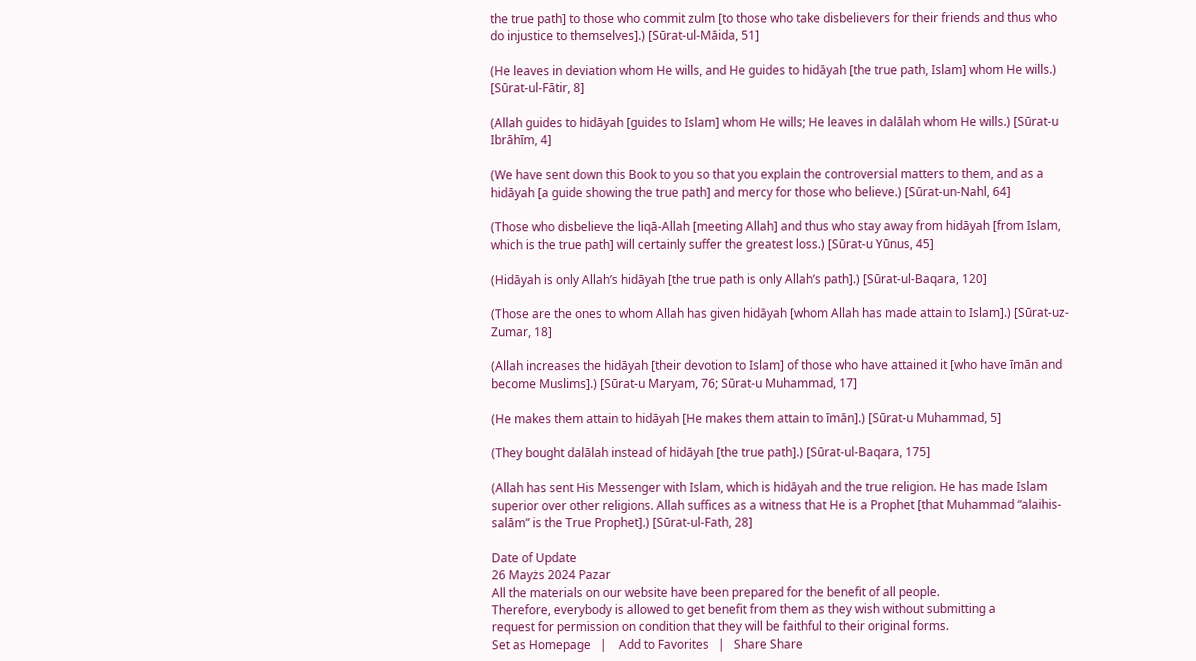the true path] to those who commit zulm [to those who take disbelievers for their friends and thus who do injustice to themselves].) [Sūrat-ul-Māida, 51]

(He leaves in deviation whom He wills, and He guides to hidāyah [the true path, Islam] whom He wills.) [Sūrat-ul-Fātir, 8]

(Allah guides to hidāyah [guides to Islam] whom He wills; He leaves in dalālah whom He wills.) [Sūrat-u Ibrāhīm, 4]

(We have sent down this Book to you so that you explain the controversial matters to them, and as a hidāyah [a guide showing the true path] and mercy for those who believe.) [Sūrat-un-Nahl, 64]

(Those who disbelieve the liqā-Allah [meeting Allah] and thus who stay away from hidāyah [from Islam, which is the true path] will certainly suffer the greatest loss.) [Sūrat-u Yūnus, 45]

(Hidāyah is only Allah’s hidāyah [the true path is only Allah’s path].) [Sūrat-ul-Baqara, 120]

(Those are the ones to whom Allah has given hidāyah [whom Allah has made attain to Islam].) [Sūrat-uz-Zumar, 18]

(Allah increases the hidāyah [their devotion to Islam] of those who have attained it [who have īmān and become Muslims].) [Sūrat-u Maryam, 76; Sūrat-u Muhammad, 17]

(He makes them attain to hidāyah [He makes them attain to īmān].) [Sūrat-u Muhammad, 5]

(They bought dalālah instead of hidāyah [the true path].) [Sūrat-ul-Baqara, 175]

(Allah has sent His Messenger with Islam, which is hidāyah and the true religion. He has made Islam superior over other religions. Allah suffices as a witness that He is a Prophet [that Muhammad “alaihis-salām” is the True Prophet].) [Sūrat-ul-Fath, 28]

Date of Update
26 Mayżs 2024 Pazar
All the materials on our website have been prepared for the benefit of all people.
Therefore, everybody is allowed to get benefit from them as they wish without submitting a
request for permission on condition that they will be faithful to their original forms.
Set as Homepage   |    Add to Favorites   |   Share Share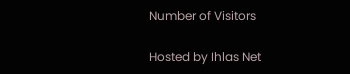Number of Visitors

Hosted by Ihlas Net